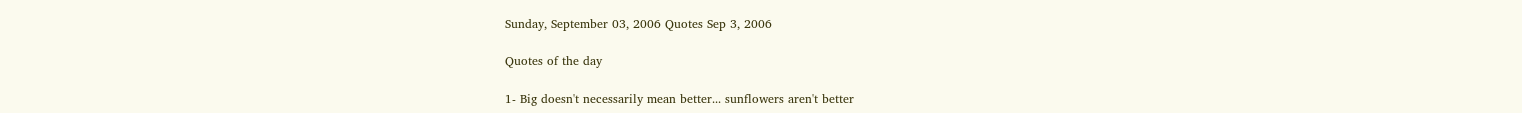Sunday, September 03, 2006 Quotes Sep 3, 2006

Quotes of the day

1- Big doesn't necessarily mean better... sunflowers aren't better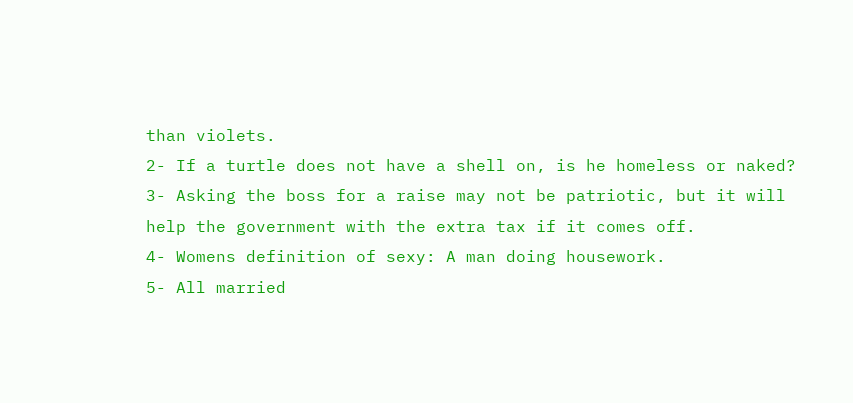than violets.
2- If a turtle does not have a shell on, is he homeless or naked?
3- Asking the boss for a raise may not be patriotic, but it will help the government with the extra tax if it comes off.
4- Womens definition of sexy: A man doing housework.
5- All married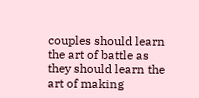couples should learn the art of battle as they should learn the art of making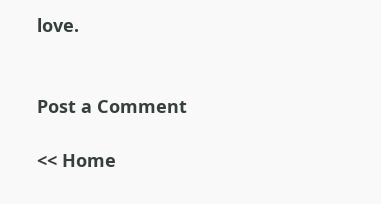love.


Post a Comment

<< Home